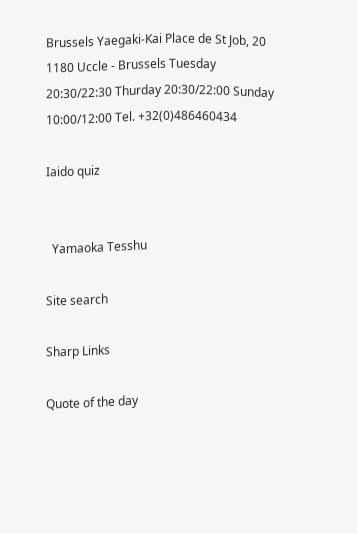Brussels Yaegaki-Kai Place de St Job, 20 1180 Uccle - Brussels Tuesday 20:30/22:30 Thurday 20:30/22:00 Sunday 10:00/12:00 Tel. +32(0)486460434

Iaido quiz


  Yamaoka Tesshu

Site search

Sharp Links

Quote of the day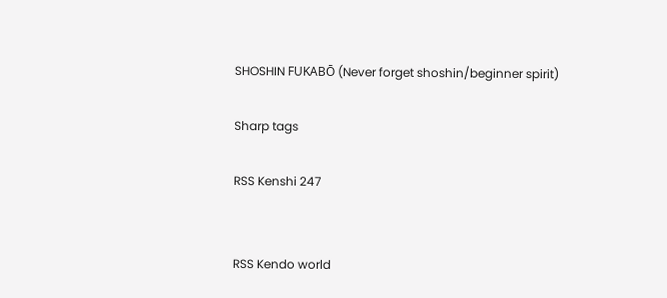SHOSHIN FUKABŌ (Never forget shoshin/beginner spirit)

Sharp tags

RSS Kenshi 247


RSS Kendo world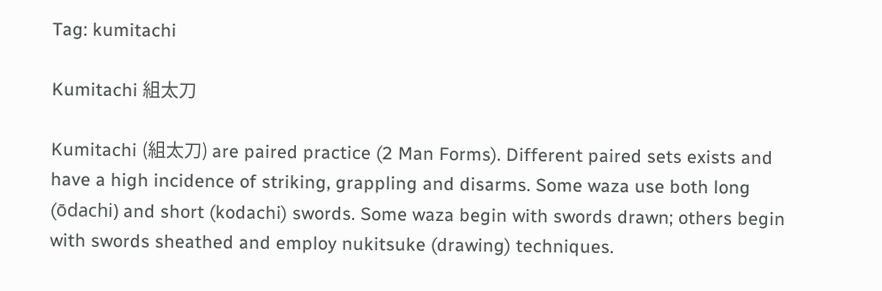Tag: kumitachi

Kumitachi 組太刀

Kumitachi (組太刀) are paired practice (2 Man Forms). Different paired sets exists and have a high incidence of striking, grappling and disarms. Some waza use both long (ōdachi) and short (kodachi) swords. Some waza begin with swords drawn; others begin with swords sheathed and employ nukitsuke (drawing) techniques.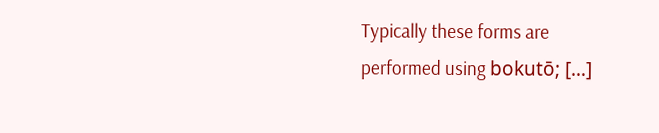Typically these forms are performed using bokutō; […]